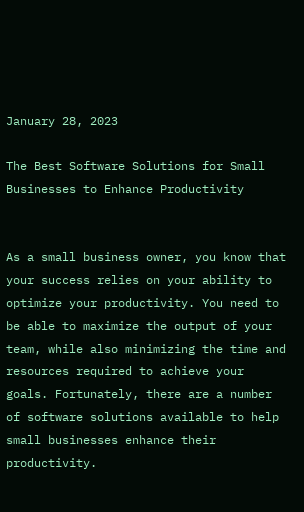January 28, 2023

The Best Software Solutions for Small Businesses to Enhance Productivity


As a small business owner, you know that your success relies on your ability to optimize your productivity. You need to be able to maximize the output of your team, while also minimizing the time and resources required to achieve your goals. Fortunately, there are a number of software solutions available to help small businesses enhance their productivity.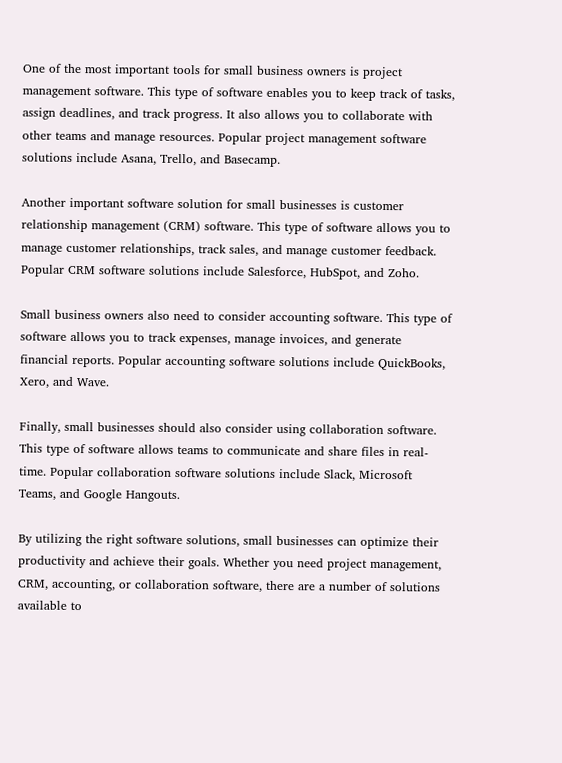One of the most important tools for small business owners is project management software. This type of software enables you to keep track of tasks, assign deadlines, and track progress. It also allows you to collaborate with other teams and manage resources. Popular project management software solutions include Asana, Trello, and Basecamp.

Another important software solution for small businesses is customer relationship management (CRM) software. This type of software allows you to manage customer relationships, track sales, and manage customer feedback. Popular CRM software solutions include Salesforce, HubSpot, and Zoho.

Small business owners also need to consider accounting software. This type of software allows you to track expenses, manage invoices, and generate financial reports. Popular accounting software solutions include QuickBooks, Xero, and Wave.

Finally, small businesses should also consider using collaboration software. This type of software allows teams to communicate and share files in real-time. Popular collaboration software solutions include Slack, Microsoft Teams, and Google Hangouts.

By utilizing the right software solutions, small businesses can optimize their productivity and achieve their goals. Whether you need project management, CRM, accounting, or collaboration software, there are a number of solutions available to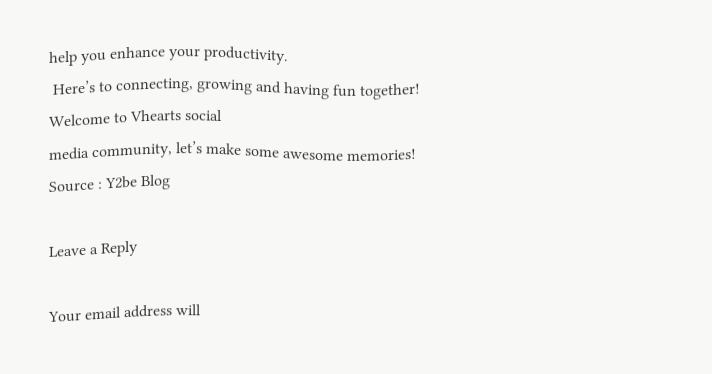help you enhance your productivity.
 Here’s to connecting, growing and having fun together!  Welcome to Vhearts social
media community, let’s make some awesome memories!
Source : Y2be Blog

Leave a Reply

Your email address will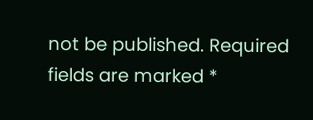not be published. Required fields are marked *